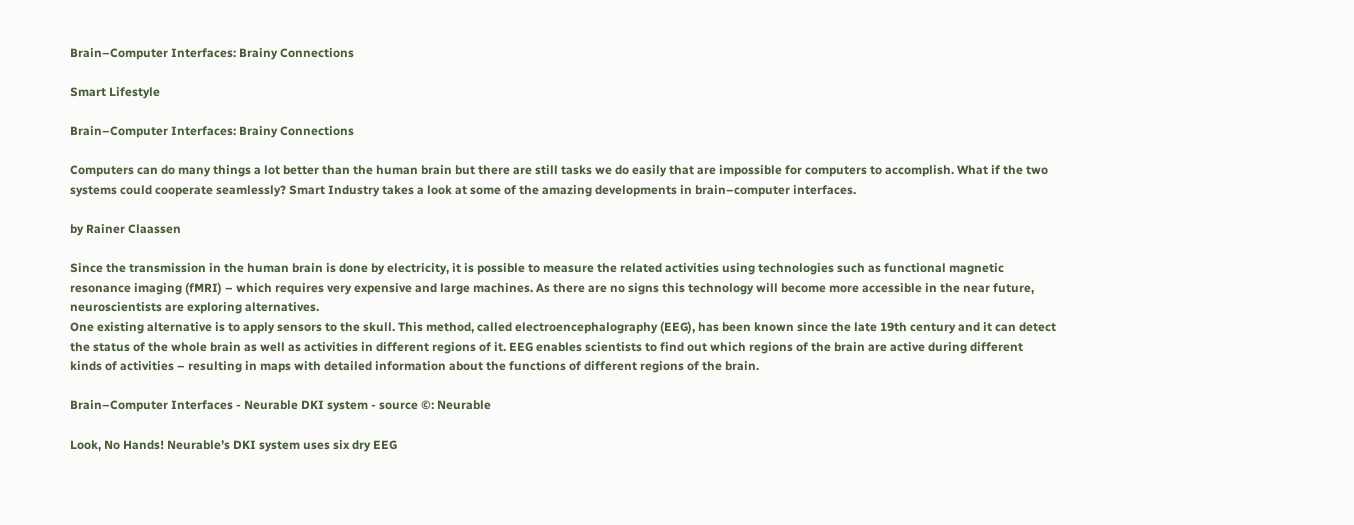Brain–Computer Interfaces: Brainy Connections

Smart Lifestyle

Brain–Computer Interfaces: Brainy Connections

Computers can do many things a lot better than the human brain but there are still tasks we do easily that are impossible for computers to accomplish. What if the two systems could cooperate seamlessly? Smart Industry takes a look at some of the amazing developments in brain–computer interfaces.

by Rainer Claassen

Since the transmission in the human brain is done by electricity, it is possible to measure the related activities using technologies such as functional magnetic resonance imaging (fMRI) – which requires very expensive and large machines. As there are no signs this technology will become more accessible in the near future, neuroscientists are exploring alternatives.
One existing alternative is to apply sensors to the skull. This method, called electroencephalography (EEG), has been known since the late 19th century and it can detect the status of the whole brain as well as activities in different regions of it. EEG enables scientists to find out which regions of the brain are active during different kinds of activities – resulting in maps with detailed information about the functions of different regions of the brain.

Brain–Computer Interfaces - Neurable DKI system - source ©: Neurable

Look, No Hands! Neurable’s DKI system uses six dry EEG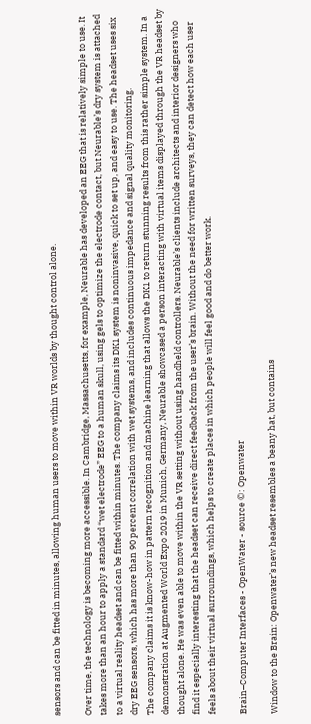sensors and can be fitted in minutes, allowing human users to move within VR worlds by thought control alone.

Over time, the technology is becoming more accessible. In Cambridge, Massachusetts, for example, Neurable has developed an EEG that is relatively simple to use. It takes more than an hour to apply a standard “wet electrode” EEG to a human skull, using gels to optimize the electrode contact, but Neurable’s dry system is attached to a virtual reality headset and can be fitted within minutes. The company claims its DK1 system is noninvasive, quick to set up, and easy to use. The headset uses six dry EEG sensors, which has more than 90 percent correlation with wet systems, and includes continuous impedance and signal quality monitoring.
The company claims it is know-how in pattern recognition and machine learning that allows the DK1 to return stunning results from this rather simple system. In a demonstration at Augmented World Expo 2019 in Munich, Germany, Neurable showcased a person interacting with virtual items displayed through the VR headset by thought alone. He was even able to move within the VR setting without using handheld controllers. Neurable’s clients include architects and interior designers who find it especially interesting that the headset can receive direct feedback from the user’s brain. Without the need for written surveys, they can detect how each user feels about their virtual surroundings, which helps to create places in which people will feel good and do better work.

Brain–Computer Interfaces - OpenWater - source ©: Openwater

Window to the Brain: Openwater’s new headset resembles a beany hat, but contains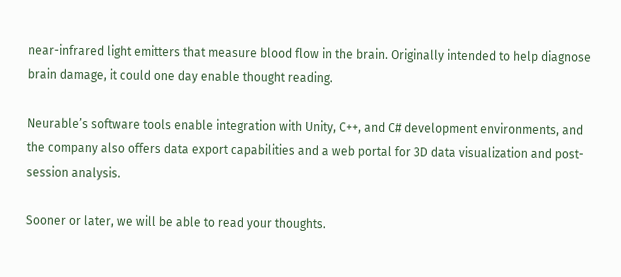near-infrared light emitters that measure blood flow in the brain. Originally intended to help diagnose brain damage, it could one day enable thought reading.

Neurable’s software tools enable integration with Unity, C++, and C# development environments, and the company also offers data export capabilities and a web portal for 3D data visualization and post-session analysis.

Sooner or later, we will be able to read your thoughts.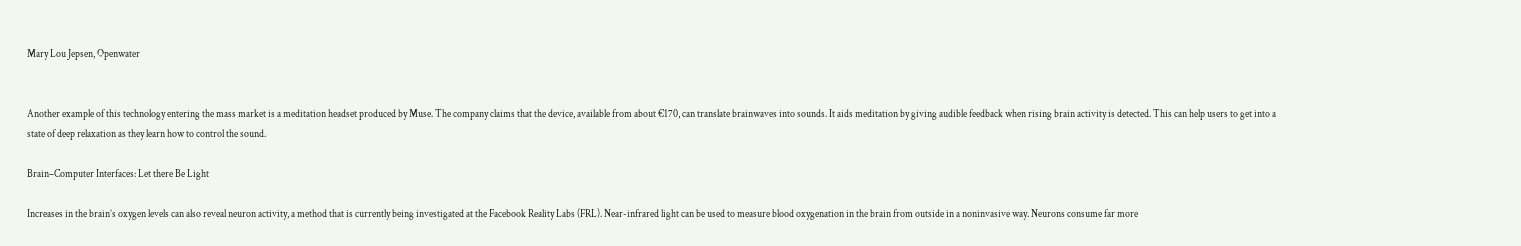Mary Lou Jepsen, Openwater


Another example of this technology entering the mass market is a meditation headset produced by Muse. The company claims that the device, available from about €170, can translate brainwaves into sounds. It aids meditation by giving audible feedback when rising brain activity is detected. This can help users to get into a state of deep relaxation as they learn how to control the sound.

Brain–Computer Interfaces: Let there Be Light

Increases in the brain’s oxygen levels can also reveal neuron activity, a method that is currently being investigated at the Facebook Reality Labs (FRL). Near-infrared light can be used to measure blood oxygenation in the brain from outside in a noninvasive way. Neurons consume far more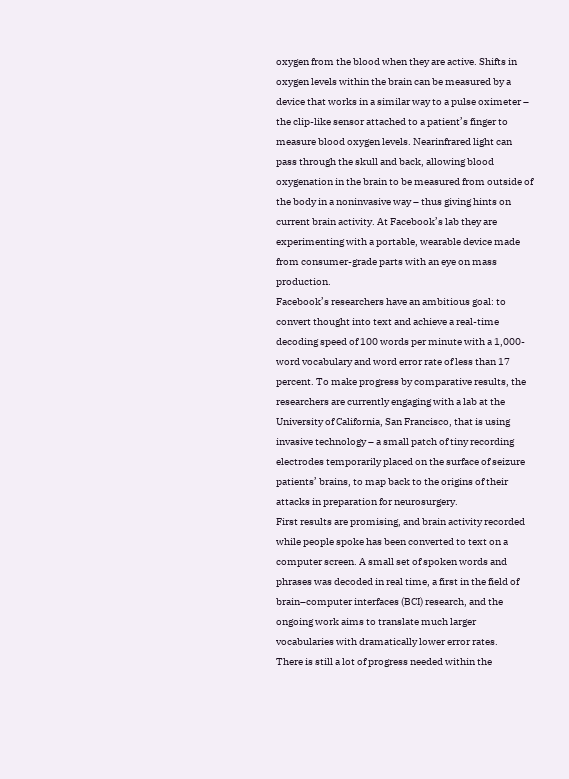oxygen from the blood when they are active. Shifts in oxygen levels within the brain can be measured by a device that works in a similar way to a pulse oximeter – the clip-like sensor attached to a patient’s finger to measure blood oxygen levels. Nearinfrared light can pass through the skull and back, allowing blood oxygenation in the brain to be measured from outside of the body in a noninvasive way – thus giving hints on current brain activity. At Facebook’s lab they are experimenting with a portable, wearable device made from consumer-grade parts with an eye on mass production.
Facebook’s researchers have an ambitious goal: to convert thought into text and achieve a real-time decoding speed of 100 words per minute with a 1,000-word vocabulary and word error rate of less than 17 percent. To make progress by comparative results, the researchers are currently engaging with a lab at the University of California, San Francisco, that is using invasive technology – a small patch of tiny recording electrodes temporarily placed on the surface of seizure patients’ brains, to map back to the origins of their attacks in preparation for neurosurgery.
First results are promising, and brain activity recorded while people spoke has been converted to text on a computer screen. A small set of spoken words and phrases was decoded in real time, a first in the field of brain–computer interfaces (BCI) research, and the ongoing work aims to translate much larger vocabularies with dramatically lower error rates.
There is still a lot of progress needed within the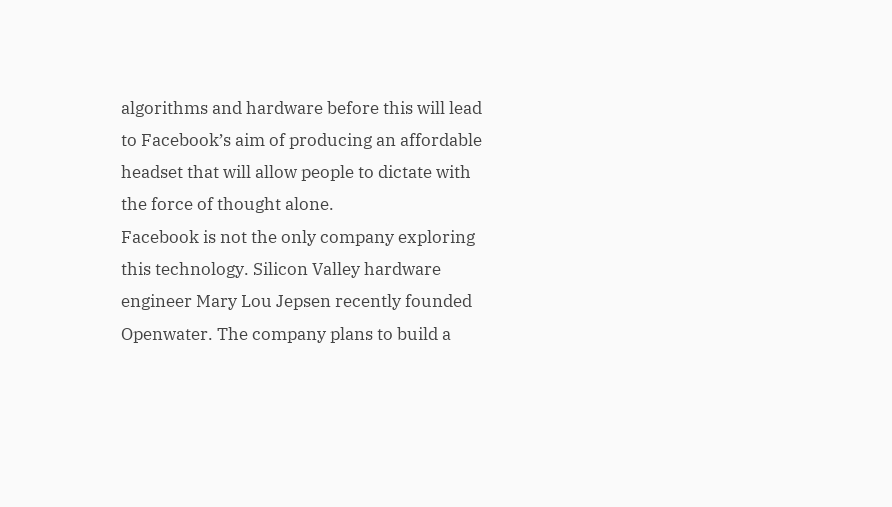algorithms and hardware before this will lead to Facebook’s aim of producing an affordable headset that will allow people to dictate with the force of thought alone.
Facebook is not the only company exploring this technology. Silicon Valley hardware engineer Mary Lou Jepsen recently founded Openwater. The company plans to build a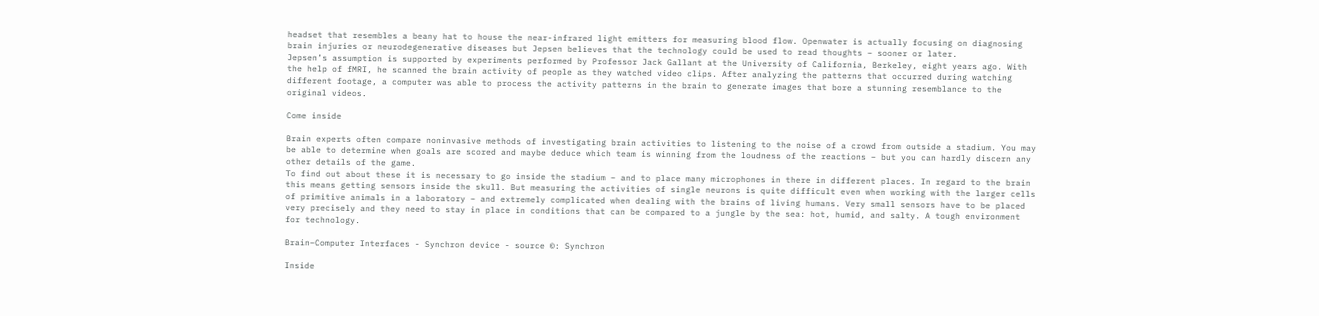headset that resembles a beany hat to house the near-infrared light emitters for measuring blood flow. Openwater is actually focusing on diagnosing brain injuries or neurodegenerative diseases but Jepsen believes that the technology could be used to read thoughts – sooner or later.
Jepsen’s assumption is supported by experiments performed by Professor Jack Gallant at the University of California, Berkeley, eight years ago. With the help of fMRI, he scanned the brain activity of people as they watched video clips. After analyzing the patterns that occurred during watching different footage, a computer was able to process the activity patterns in the brain to generate images that bore a stunning resemblance to the original videos.

Come inside

Brain experts often compare noninvasive methods of investigating brain activities to listening to the noise of a crowd from outside a stadium. You may be able to determine when goals are scored and maybe deduce which team is winning from the loudness of the reactions – but you can hardly discern any other details of the game.
To find out about these it is necessary to go inside the stadium – and to place many microphones in there in different places. In regard to the brain this means getting sensors inside the skull. But measuring the activities of single neurons is quite difficult even when working with the larger cells of primitive animals in a laboratory – and extremely complicated when dealing with the brains of living humans. Very small sensors have to be placed very precisely and they need to stay in place in conditions that can be compared to a jungle by the sea: hot, humid, and salty. A tough environment for technology.

Brain–Computer Interfaces - Synchron device - source ©: Synchron

Inside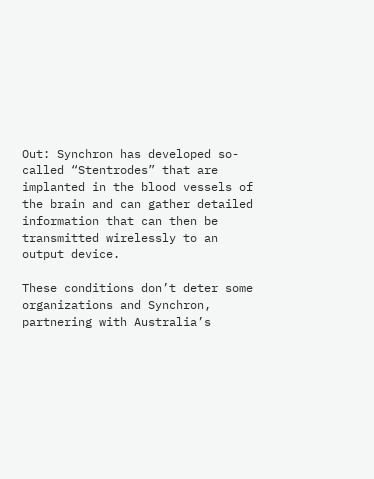Out: Synchron has developed so-called “Stentrodes” that are implanted in the blood vessels of the brain and can gather detailed information that can then be transmitted wirelessly to an output device.

These conditions don’t deter some organizations and Synchron, partnering with Australia’s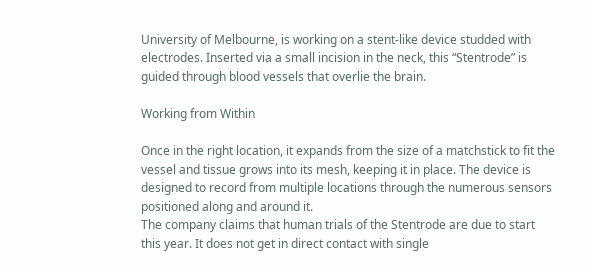University of Melbourne, is working on a stent-like device studded with electrodes. Inserted via a small incision in the neck, this “Stentrode” is guided through blood vessels that overlie the brain.

Working from Within

Once in the right location, it expands from the size of a matchstick to fit the vessel and tissue grows into its mesh, keeping it in place. The device is designed to record from multiple locations through the numerous sensors positioned along and around it.
The company claims that human trials of the Stentrode are due to start this year. It does not get in direct contact with single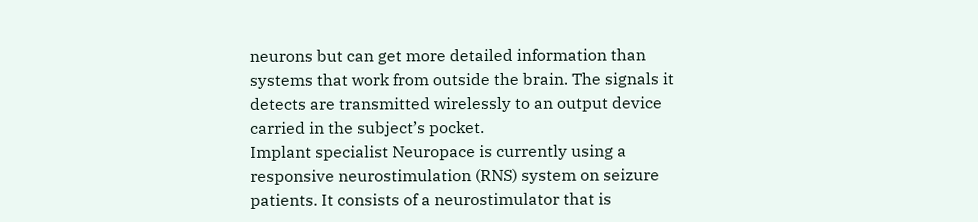neurons but can get more detailed information than systems that work from outside the brain. The signals it detects are transmitted wirelessly to an output device carried in the subject’s pocket.
Implant specialist Neuropace is currently using a responsive neurostimulation (RNS) system on seizure patients. It consists of a neurostimulator that is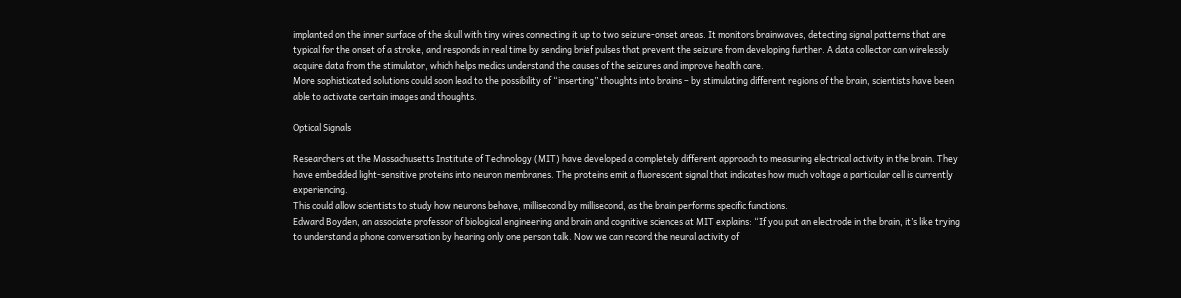implanted on the inner surface of the skull with tiny wires connecting it up to two seizure-onset areas. It monitors brainwaves, detecting signal patterns that are typical for the onset of a stroke, and responds in real time by sending brief pulses that prevent the seizure from developing further. A data collector can wirelessly acquire data from the stimulator, which helps medics understand the causes of the seizures and improve health care.
More sophisticated solutions could soon lead to the possibility of “inserting” thoughts into brains – by stimulating different regions of the brain, scientists have been able to activate certain images and thoughts.

Optical Signals

Researchers at the Massachusetts Institute of Technology (MIT) have developed a completely different approach to measuring electrical activity in the brain. They have embedded light-sensitive proteins into neuron membranes. The proteins emit a fluorescent signal that indicates how much voltage a particular cell is currently experiencing.
This could allow scientists to study how neurons behave, millisecond by millisecond, as the brain performs specific functions.
Edward Boyden, an associate professor of biological engineering and brain and cognitive sciences at MIT explains: “If you put an electrode in the brain, it’s like trying to understand a phone conversation by hearing only one person talk. Now we can record the neural activity of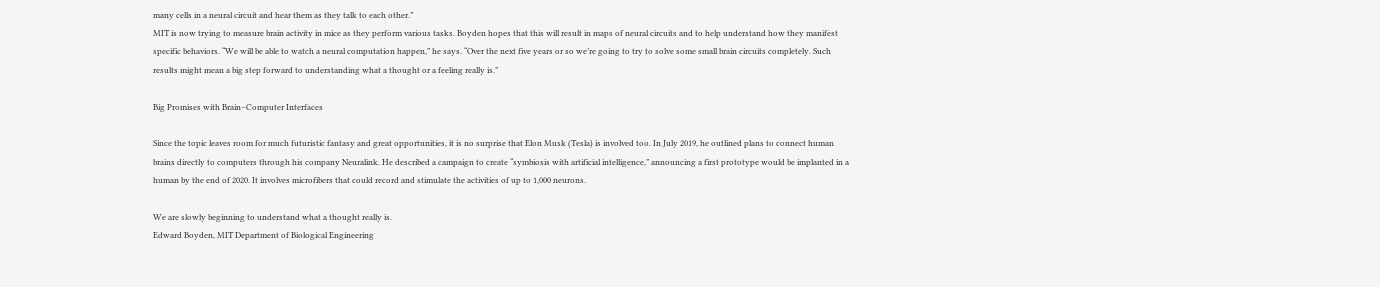many cells in a neural circuit and hear them as they talk to each other.”
MIT is now trying to measure brain activity in mice as they perform various tasks. Boyden hopes that this will result in maps of neural circuits and to help understand how they manifest specific behaviors. “We will be able to watch a neural computation happen,” he says. “Over the next five years or so we’re going to try to solve some small brain circuits completely. Such results might mean a big step forward to understanding what a thought or a feeling really is.”

Big Promises with Brain–Computer Interfaces

Since the topic leaves room for much futuristic fantasy and great opportunities, it is no surprise that Elon Musk (Tesla) is involved too. In July 2019, he outlined plans to connect human brains directly to computers through his company Neuralink. He described a campaign to create “symbiosis with artificial intelligence,” announcing a first prototype would be implanted in a human by the end of 2020. It involves microfibers that could record and stimulate the activities of up to 1,000 neurons.

We are slowly beginning to understand what a thought really is.
Edward Boyden, MIT Department of Biological Engineering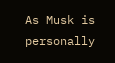As Musk is personally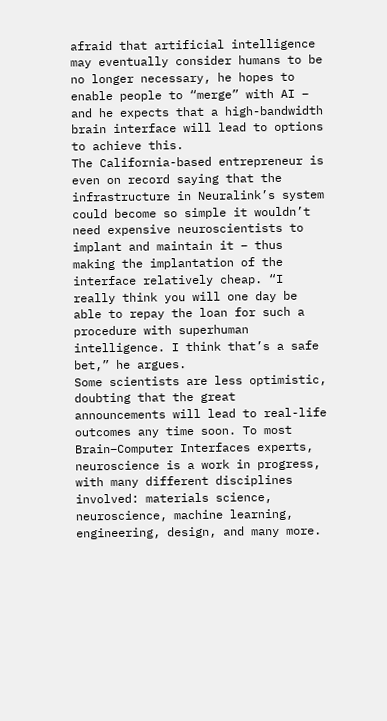afraid that artificial intelligence may eventually consider humans to be no longer necessary, he hopes to enable people to “merge” with AI – and he expects that a high-bandwidth brain interface will lead to options to achieve this.
The California-based entrepreneur is even on record saying that the infrastructure in Neuralink’s system could become so simple it wouldn’t need expensive neuroscientists to implant and maintain it – thus making the implantation of the interface relatively cheap. “I really think you will one day be able to repay the loan for such a procedure with superhuman intelligence. I think that’s a safe bet,” he argues.
Some scientists are less optimistic, doubting that the great announcements will lead to real-life outcomes any time soon. To most Brain–Computer Interfaces experts, neuroscience is a work in progress, with many different disciplines involved: materials science, neuroscience, machine learning, engineering, design, and many more.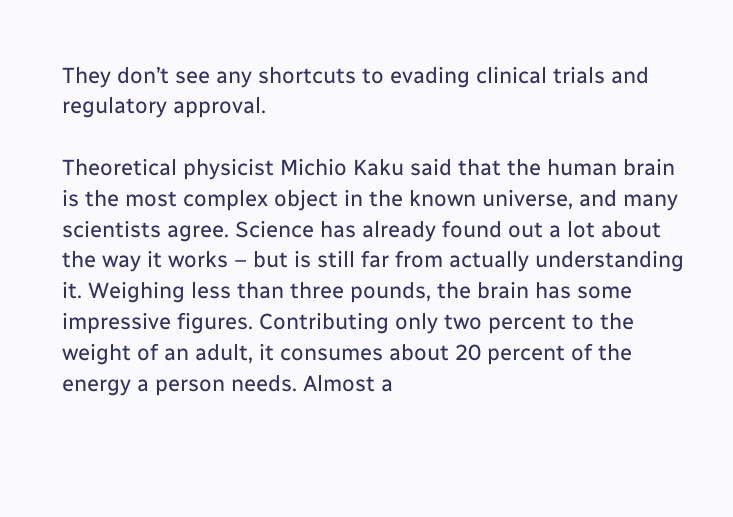They don’t see any shortcuts to evading clinical trials and regulatory approval.

Theoretical physicist Michio Kaku said that the human brain is the most complex object in the known universe, and many scientists agree. Science has already found out a lot about the way it works – but is still far from actually understanding it. Weighing less than three pounds, the brain has some impressive figures. Contributing only two percent to the weight of an adult, it consumes about 20 percent of the energy a person needs. Almost a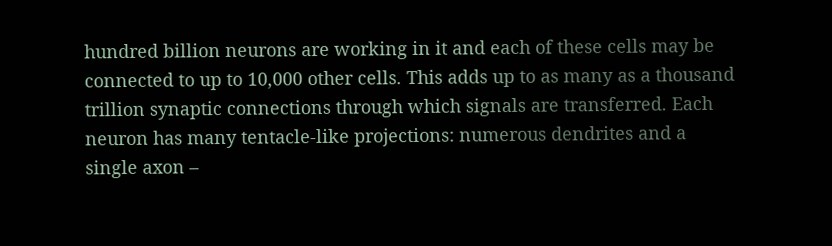hundred billion neurons are working in it and each of these cells may be connected to up to 10,000 other cells. This adds up to as many as a thousand trillion synaptic connections through which signals are transferred. Each neuron has many tentacle-like projections: numerous dendrites and a single axon –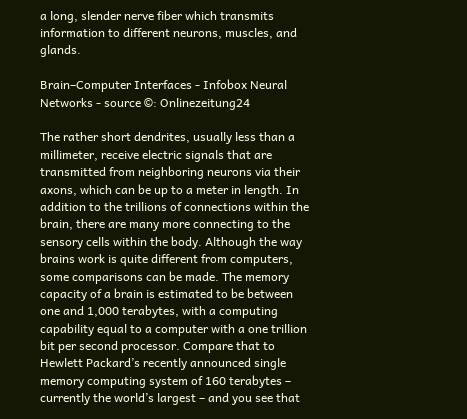a long, slender nerve fiber which transmits information to different neurons, muscles, and glands.

Brain–Computer Interfaces - Infobox Neural Networks - source ©: Onlinezeitung24

The rather short dendrites, usually less than a millimeter, receive electric signals that are transmitted from neighboring neurons via their axons, which can be up to a meter in length. In addition to the trillions of connections within the brain, there are many more connecting to the sensory cells within the body. Although the way brains work is quite different from computers, some comparisons can be made. The memory capacity of a brain is estimated to be between one and 1,000 terabytes, with a computing capability equal to a computer with a one trillion bit per second processor. Compare that to Hewlett Packard’s recently announced single memory computing system of 160 terabytes – currently the world’s largest – and you see that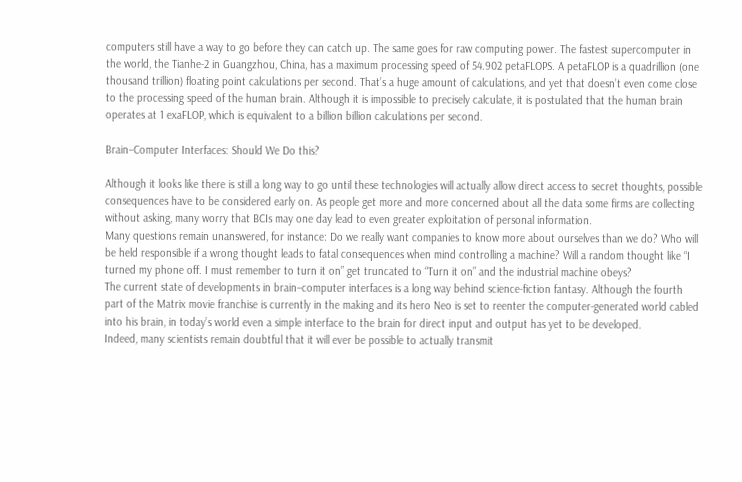computers still have a way to go before they can catch up. The same goes for raw computing power. The fastest supercomputer in the world, the Tianhe-2 in Guangzhou, China, has a maximum processing speed of 54.902 petaFLOPS. A petaFLOP is a quadrillion (one thousand trillion) floating point calculations per second. That’s a huge amount of calculations, and yet that doesn’t even come close to the processing speed of the human brain. Although it is impossible to precisely calculate, it is postulated that the human brain operates at 1 exaFLOP, which is equivalent to a billion billion calculations per second.

Brain–Computer Interfaces: Should We Do this?

Although it looks like there is still a long way to go until these technologies will actually allow direct access to secret thoughts, possible consequences have to be considered early on. As people get more and more concerned about all the data some firms are collecting without asking, many worry that BCIs may one day lead to even greater exploitation of personal information.
Many questions remain unanswered, for instance: Do we really want companies to know more about ourselves than we do? Who will be held responsible if a wrong thought leads to fatal consequences when mind controlling a machine? Will a random thought like “I turned my phone off. I must remember to turn it on” get truncated to “Turn it on” and the industrial machine obeys?
The current state of developments in brain–computer interfaces is a long way behind science-fiction fantasy. Although the fourth part of the Matrix movie franchise is currently in the making and its hero Neo is set to reenter the computer-generated world cabled into his brain, in today’s world even a simple interface to the brain for direct input and output has yet to be developed.
Indeed, many scientists remain doubtful that it will ever be possible to actually transmit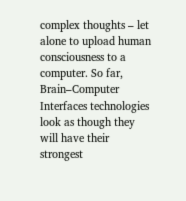complex thoughts – let alone to upload human consciousness to a computer. So far, Brain–Computer Interfaces technologies look as though they will have their strongest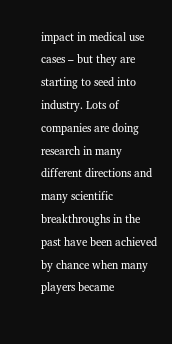impact in medical use cases – but they are starting to seed into industry. Lots of companies are doing research in many different directions and many scientific breakthroughs in the past have been achieved by chance when many players became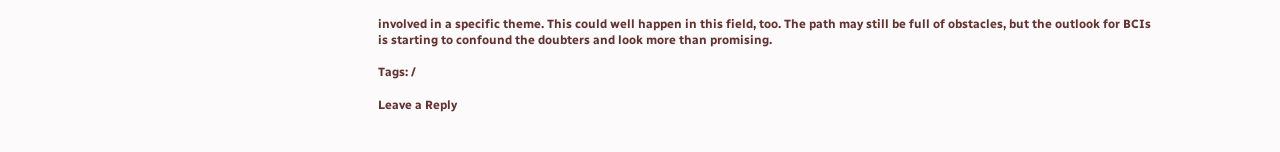involved in a specific theme. This could well happen in this field, too. The path may still be full of obstacles, but the outlook for BCIs is starting to confound the doubters and look more than promising.

Tags: /

Leave a Reply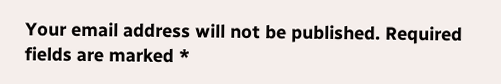Your email address will not be published. Required fields are marked *